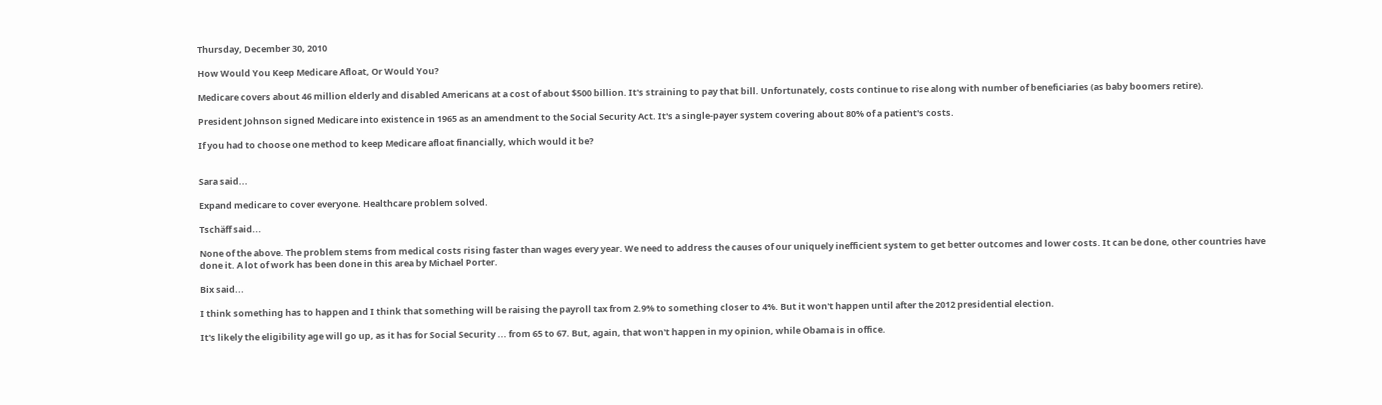Thursday, December 30, 2010

How Would You Keep Medicare Afloat, Or Would You?

Medicare covers about 46 million elderly and disabled Americans at a cost of about $500 billion. It's straining to pay that bill. Unfortunately, costs continue to rise along with number of beneficiaries (as baby boomers retire).

President Johnson signed Medicare into existence in 1965 as an amendment to the Social Security Act. It's a single-payer system covering about 80% of a patient's costs.

If you had to choose one method to keep Medicare afloat financially, which would it be?


Sara said...

Expand medicare to cover everyone. Healthcare problem solved.

Tschäff said...

None of the above. The problem stems from medical costs rising faster than wages every year. We need to address the causes of our uniquely inefficient system to get better outcomes and lower costs. It can be done, other countries have done it. A lot of work has been done in this area by Michael Porter.

Bix said...

I think something has to happen and I think that something will be raising the payroll tax from 2.9% to something closer to 4%. But it won't happen until after the 2012 presidential election.

It's likely the eligibility age will go up, as it has for Social Security ... from 65 to 67. But, again, that won't happen in my opinion, while Obama is in office.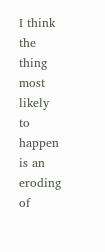I think the thing most likely to happen is an eroding of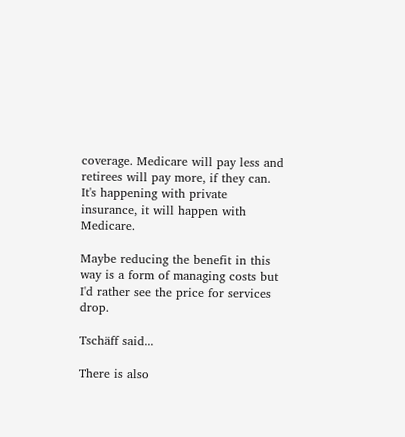coverage. Medicare will pay less and retirees will pay more, if they can. It's happening with private insurance, it will happen with Medicare.

Maybe reducing the benefit in this way is a form of managing costs but I'd rather see the price for services drop.

Tschäff said...

There is also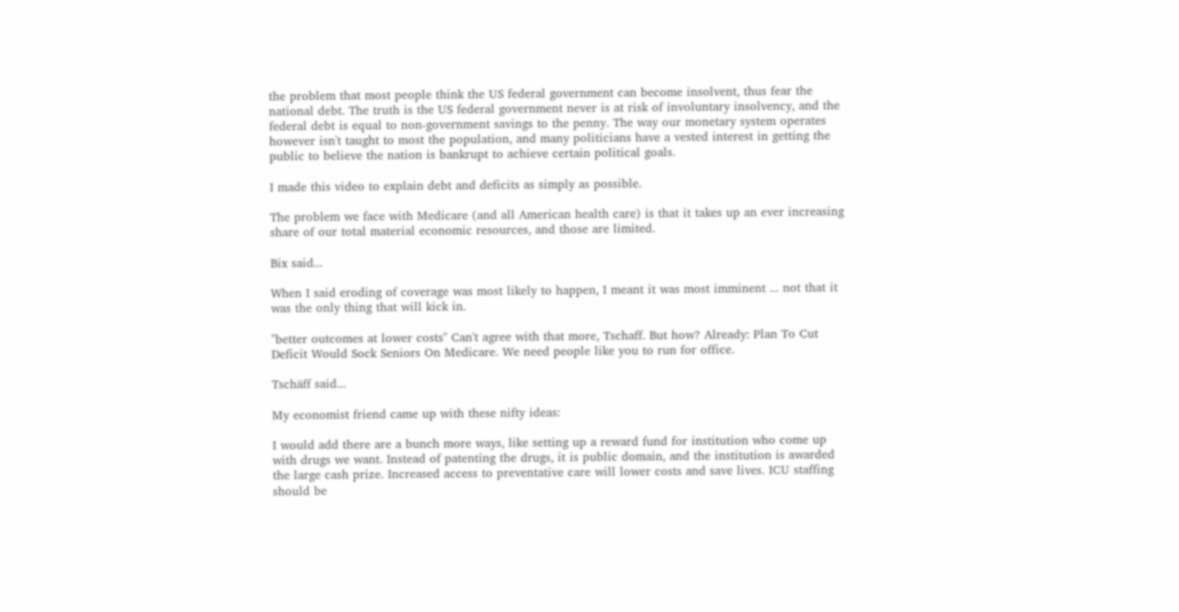the problem that most people think the US federal government can become insolvent, thus fear the national debt. The truth is the US federal government never is at risk of involuntary insolvency, and the federal debt is equal to non-government savings to the penny. The way our monetary system operates however isn't taught to most the population, and many politicians have a vested interest in getting the public to believe the nation is bankrupt to achieve certain political goals.

I made this video to explain debt and deficits as simply as possible.

The problem we face with Medicare (and all American health care) is that it takes up an ever increasing share of our total material economic resources, and those are limited.

Bix said...

When I said eroding of coverage was most likely to happen, I meant it was most imminent ... not that it was the only thing that will kick in.

"better outcomes at lower costs" Can't agree with that more, Tschaff. But how? Already: Plan To Cut Deficit Would Sock Seniors On Medicare. We need people like you to run for office.

Tschäff said...

My economist friend came up with these nifty ideas:

I would add there are a bunch more ways, like setting up a reward fund for institution who come up with drugs we want. Instead of patenting the drugs, it is public domain, and the institution is awarded the large cash prize. Increased access to preventative care will lower costs and save lives. ICU staffing should be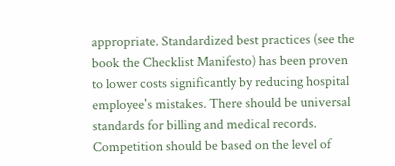appropriate. Standardized best practices (see the book the Checklist Manifesto) has been proven to lower costs significantly by reducing hospital employee's mistakes. There should be universal standards for billing and medical records. Competition should be based on the level of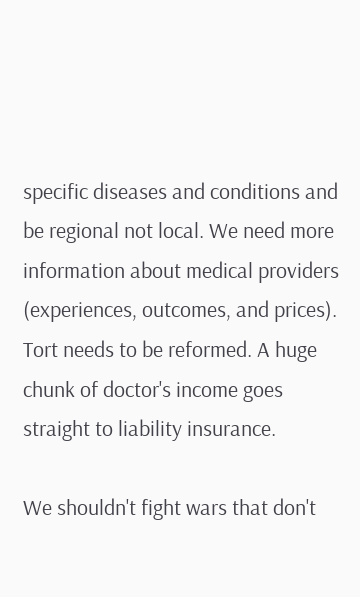specific diseases and conditions and be regional not local. We need more information about medical providers (experiences, outcomes, and prices). Tort needs to be reformed. A huge chunk of doctor's income goes straight to liability insurance.

We shouldn't fight wars that don't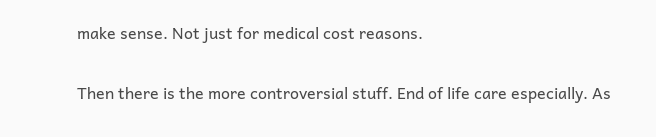make sense. Not just for medical cost reasons.

Then there is the more controversial stuff. End of life care especially. As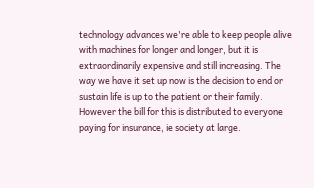technology advances we're able to keep people alive with machines for longer and longer, but it is extraordinarily expensive and still increasing. The way we have it set up now is the decision to end or sustain life is up to the patient or their family. However the bill for this is distributed to everyone paying for insurance, ie society at large.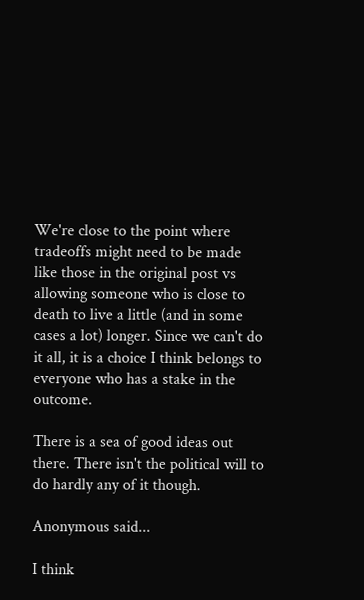We're close to the point where tradeoffs might need to be made like those in the original post vs allowing someone who is close to death to live a little (and in some cases a lot) longer. Since we can't do it all, it is a choice I think belongs to everyone who has a stake in the outcome.

There is a sea of good ideas out there. There isn't the political will to do hardly any of it though.

Anonymous said...

I think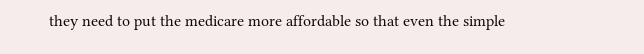they need to put the medicare more affordable so that even the simple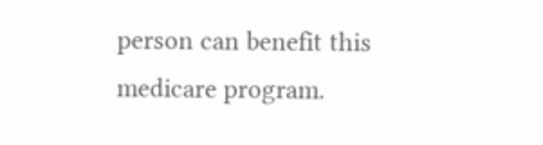person can benefit this medicare program.